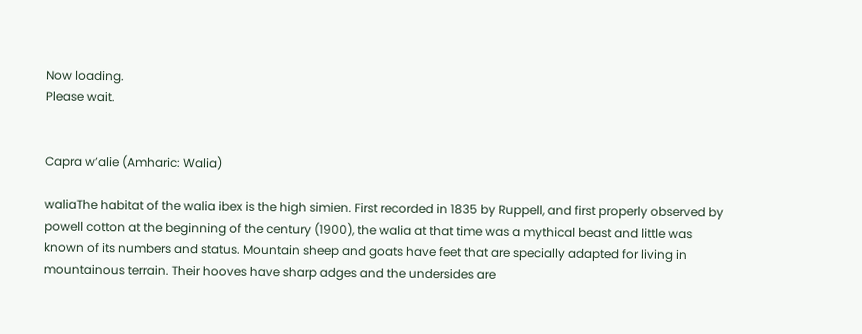Now loading.
Please wait.


Capra w’alie (Amharic: Walia)

waliaThe habitat of the walia ibex is the high simien. First recorded in 1835 by Ruppell, and first properly observed by powell cotton at the beginning of the century (1900), the walia at that time was a mythical beast and little was known of its numbers and status. Mountain sheep and goats have feet that are specially adapted for living in mountainous terrain. Their hooves have sharp adges and the undersides are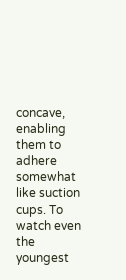concave, enabling them to adhere somewhat like suction cups. To watch even the youngest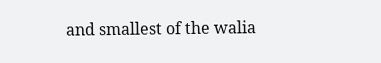and smallest of the walia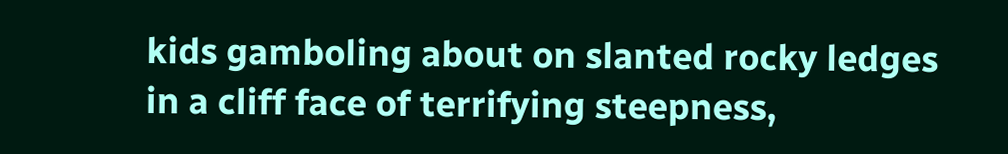kids gamboling about on slanted rocky ledges in a cliff face of terrifying steepness,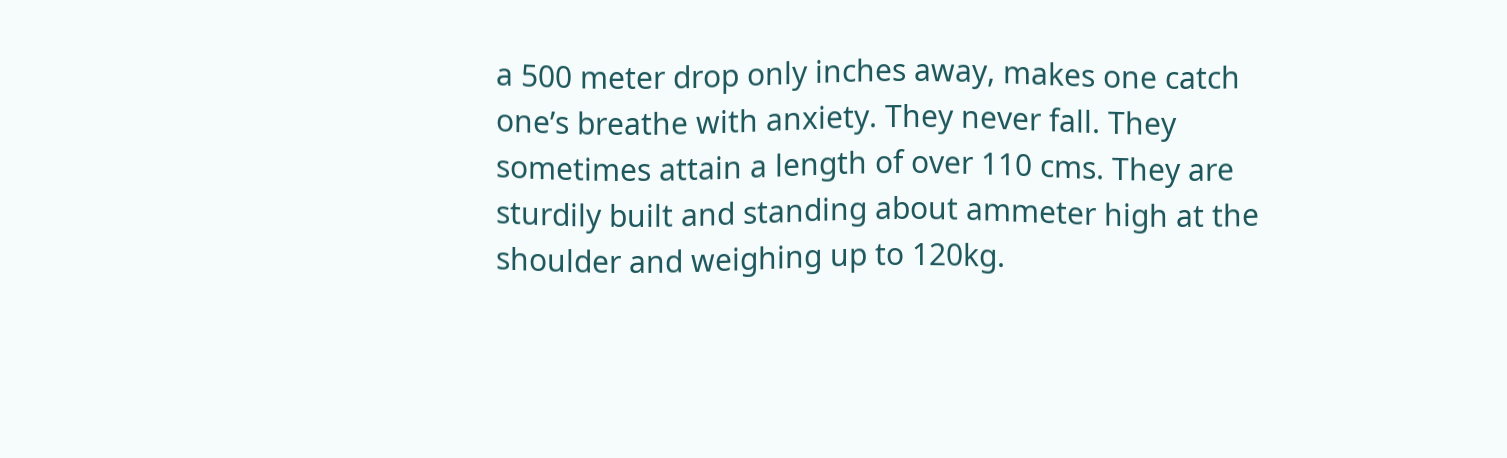a 500 meter drop only inches away, makes one catch one’s breathe with anxiety. They never fall. They sometimes attain a length of over 110 cms. They are sturdily built and standing about ammeter high at the shoulder and weighing up to 120kg.